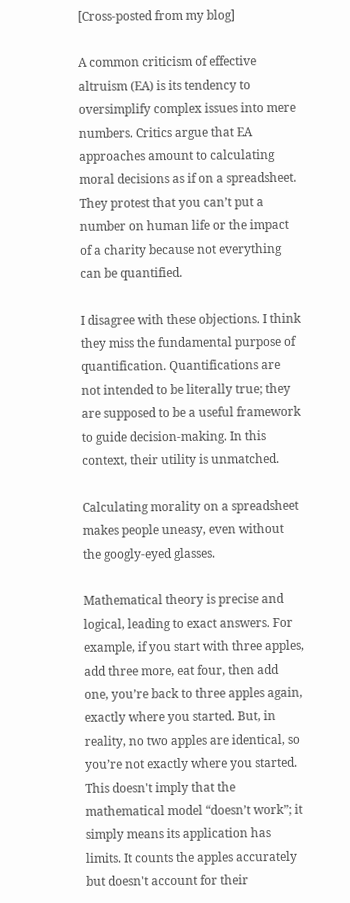[Cross-posted from my blog]

A common criticism of effective altruism (EA) is its tendency to oversimplify complex issues into mere numbers. Critics argue that EA approaches amount to calculating moral decisions as if on a spreadsheet. They protest that you can’t put a number on human life or the impact of a charity because not everything can be quantified.

I disagree with these objections. I think they miss the fundamental purpose of quantification. Quantifications are not intended to be literally true; they are supposed to be a useful framework to guide decision-making. In this context, their utility is unmatched.

Calculating morality on a spreadsheet makes people uneasy, even without the googly-eyed glasses.

Mathematical theory is precise and logical, leading to exact answers. For example, if you start with three apples, add three more, eat four, then add one, you’re back to three apples again, exactly where you started. But, in reality, no two apples are identical, so you’re not exactly where you started. This doesn't imply that the mathematical model “doesn’t work”; it simply means its application has limits. It counts the apples accurately but doesn't account for their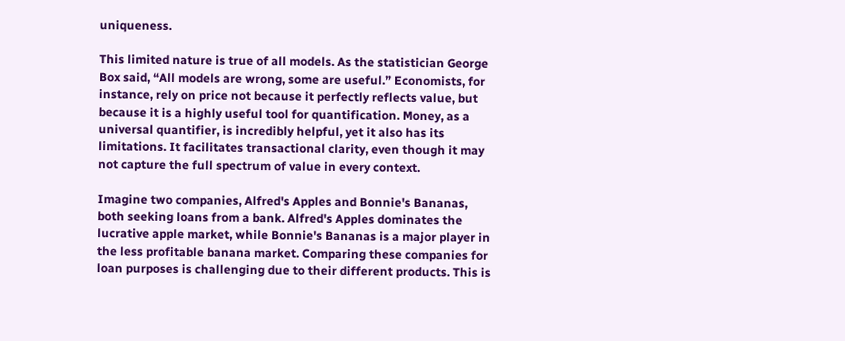uniqueness.

This limited nature is true of all models. As the statistician George Box said, “All models are wrong, some are useful.” Economists, for instance, rely on price not because it perfectly reflects value, but because it is a highly useful tool for quantification. Money, as a universal quantifier, is incredibly helpful, yet it also has its limitations. It facilitates transactional clarity, even though it may not capture the full spectrum of value in every context.

Imagine two companies, Alfred's Apples and Bonnie's Bananas, both seeking loans from a bank. Alfred's Apples dominates the lucrative apple market, while Bonnie's Bananas is a major player in the less profitable banana market. Comparing these companies for loan purposes is challenging due to their different products. This is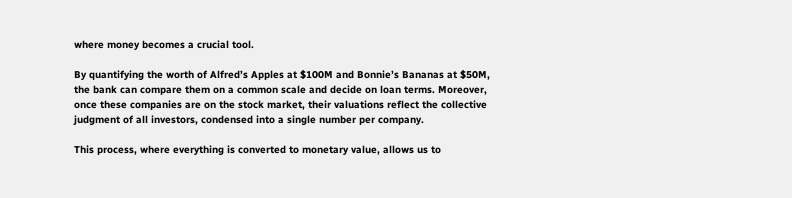where money becomes a crucial tool.

By quantifying the worth of Alfred’s Apples at $100M and Bonnie’s Bananas at $50M, the bank can compare them on a common scale and decide on loan terms. Moreover, once these companies are on the stock market, their valuations reflect the collective judgment of all investors, condensed into a single number per company.

This process, where everything is converted to monetary value, allows us to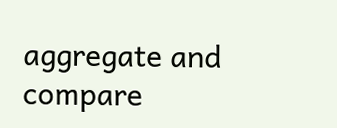aggregate and compare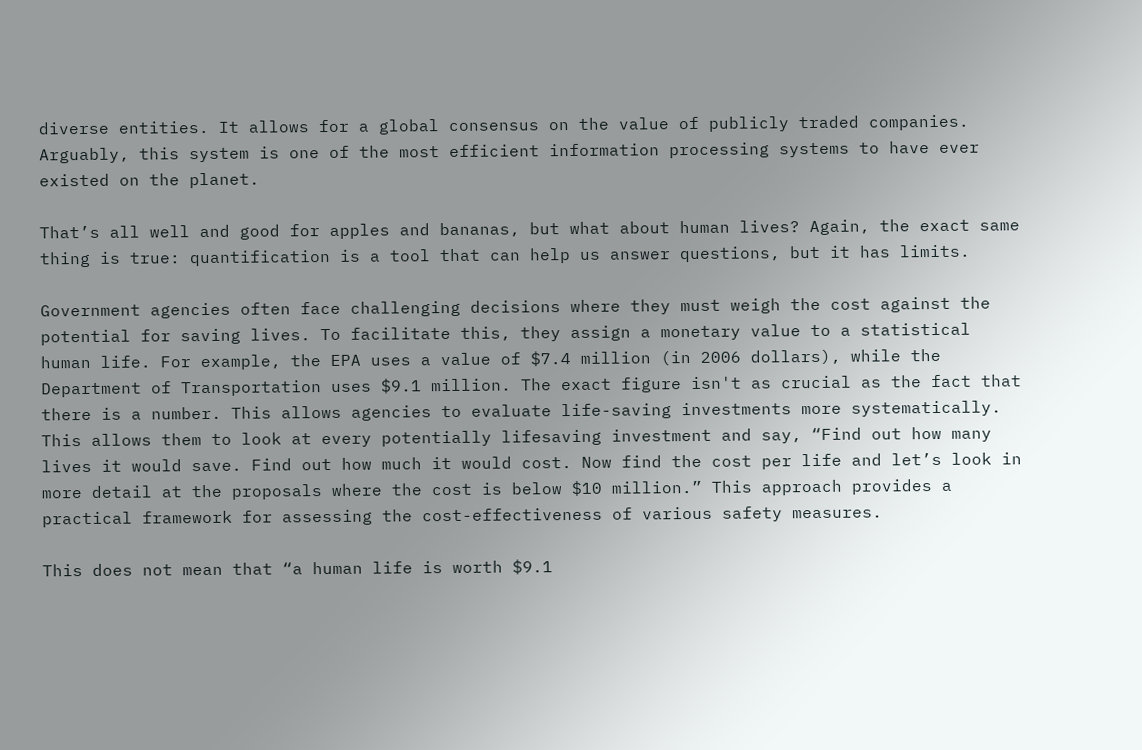diverse entities. It allows for a global consensus on the value of publicly traded companies. Arguably, this system is one of the most efficient information processing systems to have ever existed on the planet.

That’s all well and good for apples and bananas, but what about human lives? Again, the exact same thing is true: quantification is a tool that can help us answer questions, but it has limits.

Government agencies often face challenging decisions where they must weigh the cost against the potential for saving lives. To facilitate this, they assign a monetary value to a statistical human life. For example, the EPA uses a value of $7.4 million (in 2006 dollars), while the Department of Transportation uses $9.1 million. The exact figure isn't as crucial as the fact that there is a number. This allows agencies to evaluate life-saving investments more systematically. This allows them to look at every potentially lifesaving investment and say, “Find out how many lives it would save. Find out how much it would cost. Now find the cost per life and let’s look in more detail at the proposals where the cost is below $10 million.” This approach provides a practical framework for assessing the cost-effectiveness of various safety measures.

This does not mean that “a human life is worth $9.1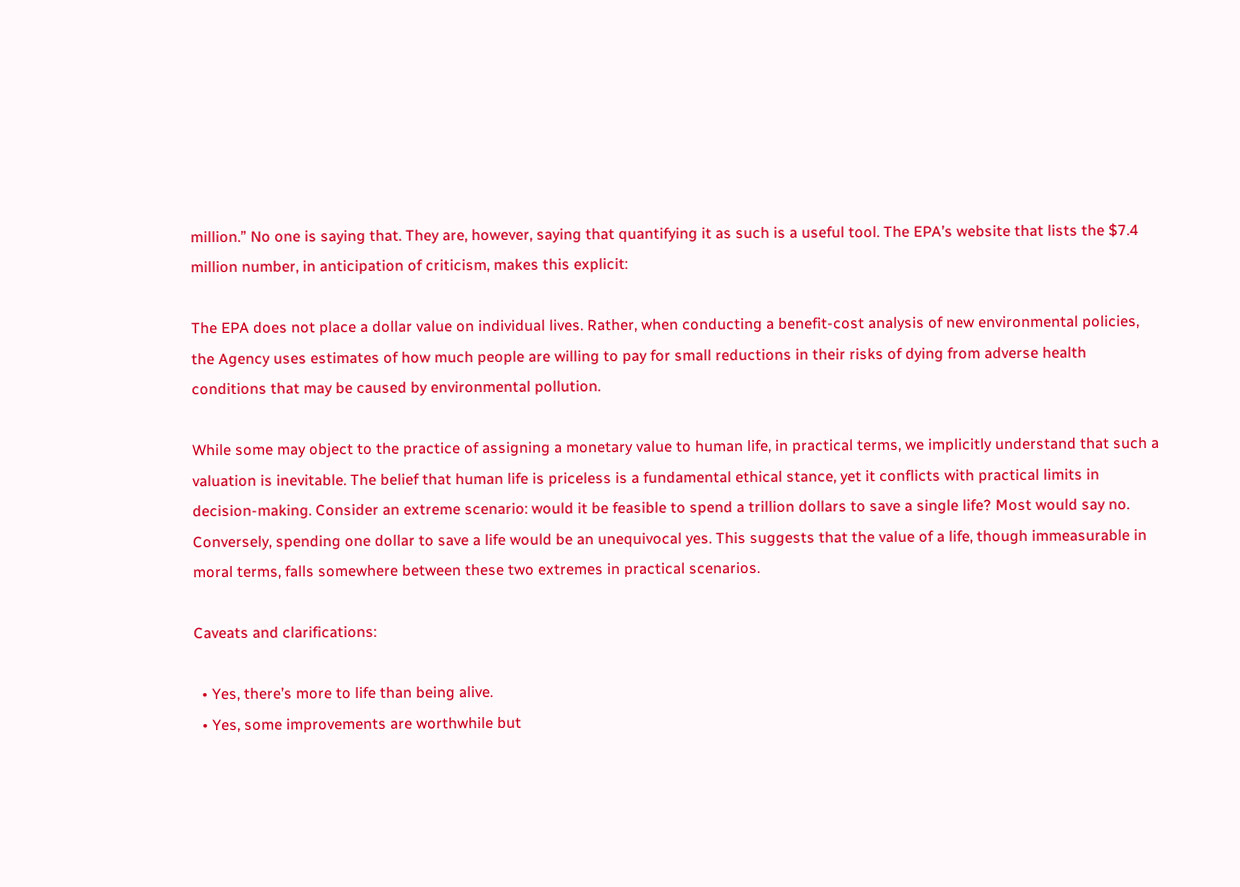million.” No one is saying that. They are, however, saying that quantifying it as such is a useful tool. The EPA’s website that lists the $7.4 million number, in anticipation of criticism, makes this explicit:

The EPA does not place a dollar value on individual lives. Rather, when conducting a benefit-cost analysis of new environmental policies, the Agency uses estimates of how much people are willing to pay for small reductions in their risks of dying from adverse health conditions that may be caused by environmental pollution.

While some may object to the practice of assigning a monetary value to human life, in practical terms, we implicitly understand that such a valuation is inevitable. The belief that human life is priceless is a fundamental ethical stance, yet it conflicts with practical limits in decision-making. Consider an extreme scenario: would it be feasible to spend a trillion dollars to save a single life? Most would say no. Conversely, spending one dollar to save a life would be an unequivocal yes. This suggests that the value of a life, though immeasurable in moral terms, falls somewhere between these two extremes in practical scenarios.

Caveats and clarifications:

  • Yes, there’s more to life than being alive.
  • Yes, some improvements are worthwhile but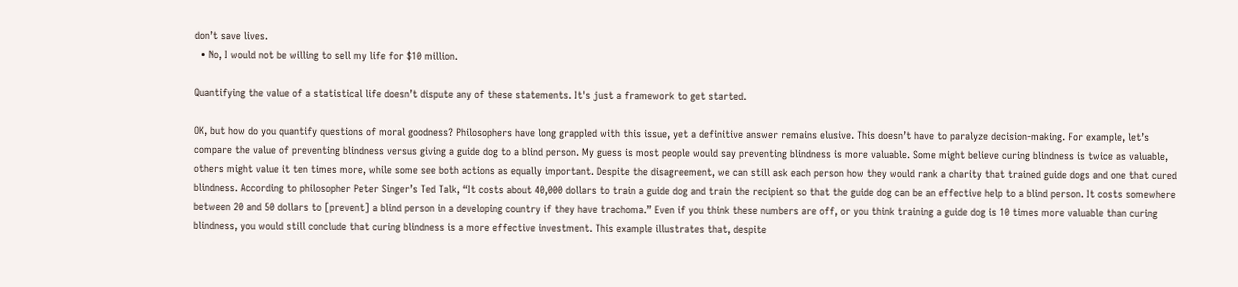don’t save lives.
  • No, I would not be willing to sell my life for $10 million.

Quantifying the value of a statistical life doesn’t dispute any of these statements. It's just a framework to get started.

OK, but how do you quantify questions of moral goodness? Philosophers have long grappled with this issue, yet a definitive answer remains elusive. This doesn’t have to paralyze decision-making. For example, let’s compare the value of preventing blindness versus giving a guide dog to a blind person. My guess is most people would say preventing blindness is more valuable. Some might believe curing blindness is twice as valuable, others might value it ten times more, while some see both actions as equally important. Despite the disagreement, we can still ask each person how they would rank a charity that trained guide dogs and one that cured blindness. According to philosopher Peter Singer’s Ted Talk, “It costs about 40,000 dollars to train a guide dog and train the recipient so that the guide dog can be an effective help to a blind person. It costs somewhere between 20 and 50 dollars to [prevent] a blind person in a developing country if they have trachoma.” Even if you think these numbers are off, or you think training a guide dog is 10 times more valuable than curing blindness, you would still conclude that curing blindness is a more effective investment. This example illustrates that, despite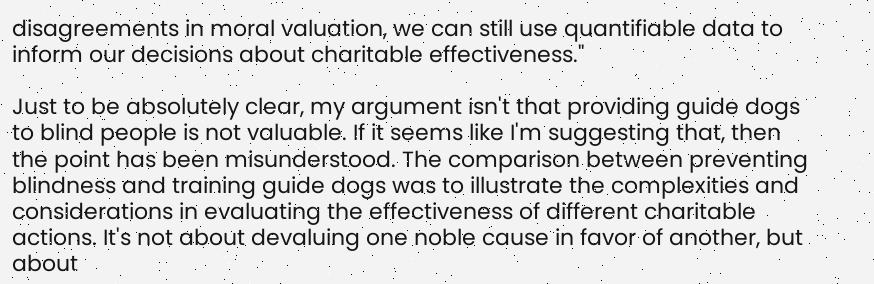disagreements in moral valuation, we can still use quantifiable data to inform our decisions about charitable effectiveness."

Just to be absolutely clear, my argument isn't that providing guide dogs to blind people is not valuable. If it seems like I'm suggesting that, then the point has been misunderstood. The comparison between preventing blindness and training guide dogs was to illustrate the complexities and considerations in evaluating the effectiveness of different charitable actions. It's not about devaluing one noble cause in favor of another, but about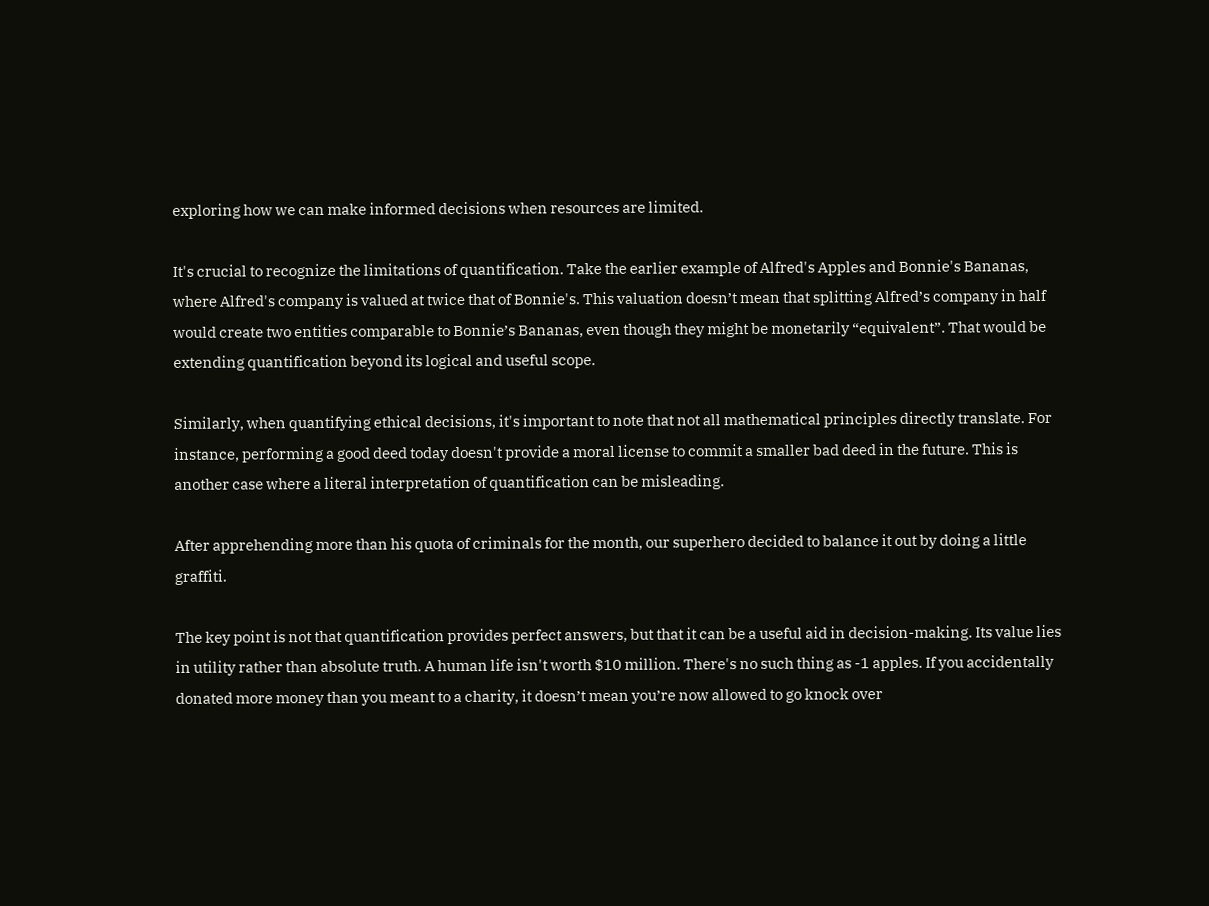exploring how we can make informed decisions when resources are limited.

It's crucial to recognize the limitations of quantification. Take the earlier example of Alfred's Apples and Bonnie's Bananas, where Alfred's company is valued at twice that of Bonnie's. This valuation doesn’t mean that splitting Alfred’s company in half would create two entities comparable to Bonnie’s Bananas, even though they might be monetarily “equivalent”. That would be extending quantification beyond its logical and useful scope.

Similarly, when quantifying ethical decisions, it's important to note that not all mathematical principles directly translate. For instance, performing a good deed today doesn't provide a moral license to commit a smaller bad deed in the future. This is another case where a literal interpretation of quantification can be misleading.

After apprehending more than his quota of criminals for the month, our superhero decided to balance it out by doing a little graffiti.

The key point is not that quantification provides perfect answers, but that it can be a useful aid in decision-making. Its value lies in utility rather than absolute truth. A human life isn't worth $10 million. There's no such thing as -1 apples. If you accidentally donated more money than you meant to a charity, it doesn’t mean you’re now allowed to go knock over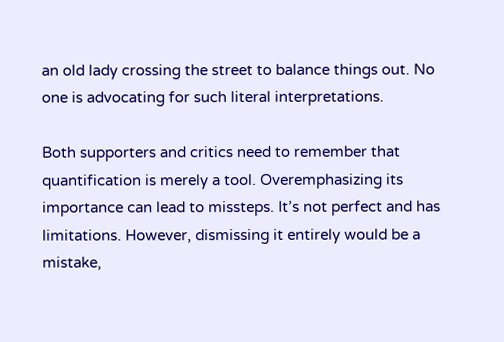an old lady crossing the street to balance things out. No one is advocating for such literal interpretations.

Both supporters and critics need to remember that quantification is merely a tool. Overemphasizing its importance can lead to missteps. It’s not perfect and has limitations. However, dismissing it entirely would be a mistake,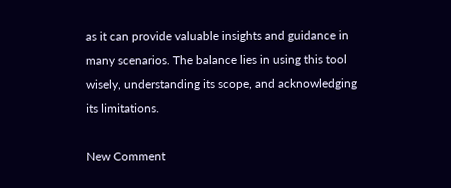as it can provide valuable insights and guidance in many scenarios. The balance lies in using this tool wisely, understanding its scope, and acknowledging its limitations.

New Comment